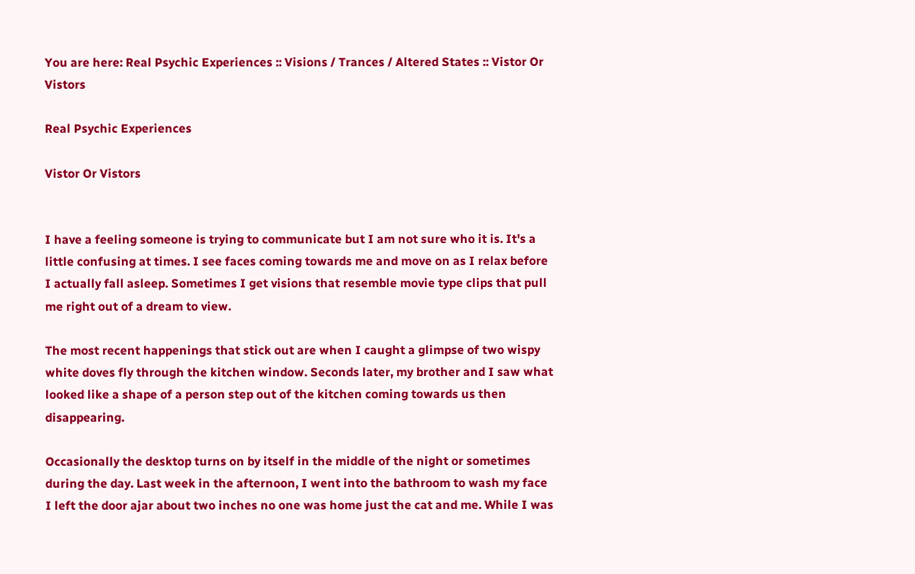You are here: Real Psychic Experiences :: Visions / Trances / Altered States :: Vistor Or Vistors

Real Psychic Experiences

Vistor Or Vistors


I have a feeling someone is trying to communicate but I am not sure who it is. It's a little confusing at times. I see faces coming towards me and move on as I relax before I actually fall asleep. Sometimes I get visions that resemble movie type clips that pull me right out of a dream to view.

The most recent happenings that stick out are when I caught a glimpse of two wispy white doves fly through the kitchen window. Seconds later, my brother and I saw what looked like a shape of a person step out of the kitchen coming towards us then disappearing.

Occasionally the desktop turns on by itself in the middle of the night or sometimes during the day. Last week in the afternoon, I went into the bathroom to wash my face I left the door ajar about two inches no one was home just the cat and me. While I was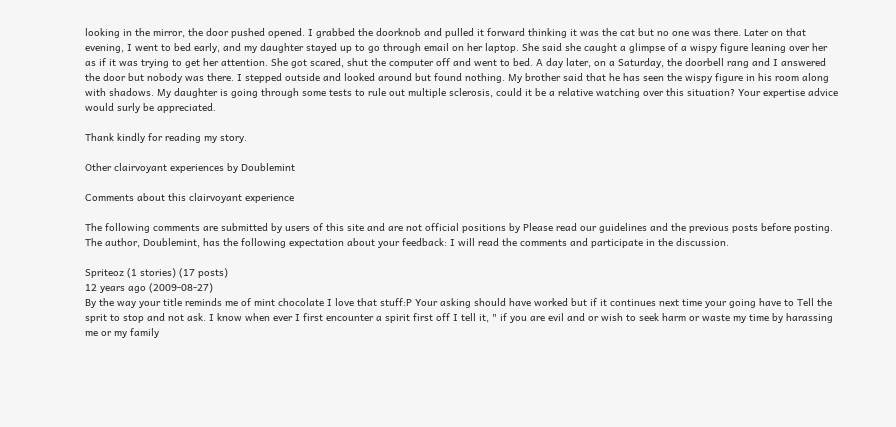looking in the mirror, the door pushed opened. I grabbed the doorknob and pulled it forward thinking it was the cat but no one was there. Later on that evening, I went to bed early, and my daughter stayed up to go through email on her laptop. She said she caught a glimpse of a wispy figure leaning over her as if it was trying to get her attention. She got scared, shut the computer off and went to bed. A day later, on a Saturday, the doorbell rang and I answered the door but nobody was there. I stepped outside and looked around but found nothing. My brother said that he has seen the wispy figure in his room along with shadows. My daughter is going through some tests to rule out multiple sclerosis, could it be a relative watching over this situation? Your expertise advice would surly be appreciated.

Thank kindly for reading my story.

Other clairvoyant experiences by Doublemint

Comments about this clairvoyant experience

The following comments are submitted by users of this site and are not official positions by Please read our guidelines and the previous posts before posting. The author, Doublemint, has the following expectation about your feedback: I will read the comments and participate in the discussion.

Spriteoz (1 stories) (17 posts)
12 years ago (2009-08-27)
By the way your title reminds me of mint chocolate I love that stuff:P Your asking should have worked but if it continues next time your going have to Tell the sprit to stop and not ask. I know when ever I first encounter a spirit first off I tell it, " if you are evil and or wish to seek harm or waste my time by harassing me or my family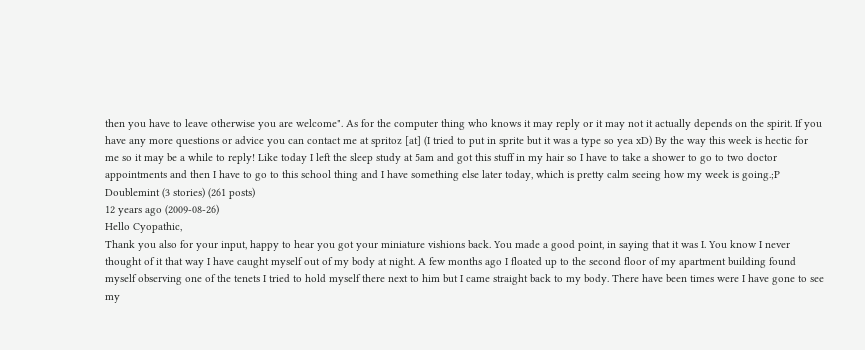then you have to leave otherwise you are welcome". As for the computer thing who knows it may reply or it may not it actually depends on the spirit. If you have any more questions or advice you can contact me at spritoz [at] (I tried to put in sprite but it was a type so yea xD) By the way this week is hectic for me so it may be a while to reply! Like today I left the sleep study at 5am and got this stuff in my hair so I have to take a shower to go to two doctor appointments and then I have to go to this school thing and I have something else later today, which is pretty calm seeing how my week is going.;P
Doublemint (3 stories) (261 posts)
12 years ago (2009-08-26)
Hello Cyopathic,
Thank you also for your input, happy to hear you got your miniature vishions back. You made a good point, in saying that it was I. You know I never thought of it that way I have caught myself out of my body at night. A few months ago I floated up to the second floor of my apartment building found myself observing one of the tenets I tried to hold myself there next to him but I came straight back to my body. There have been times were I have gone to see my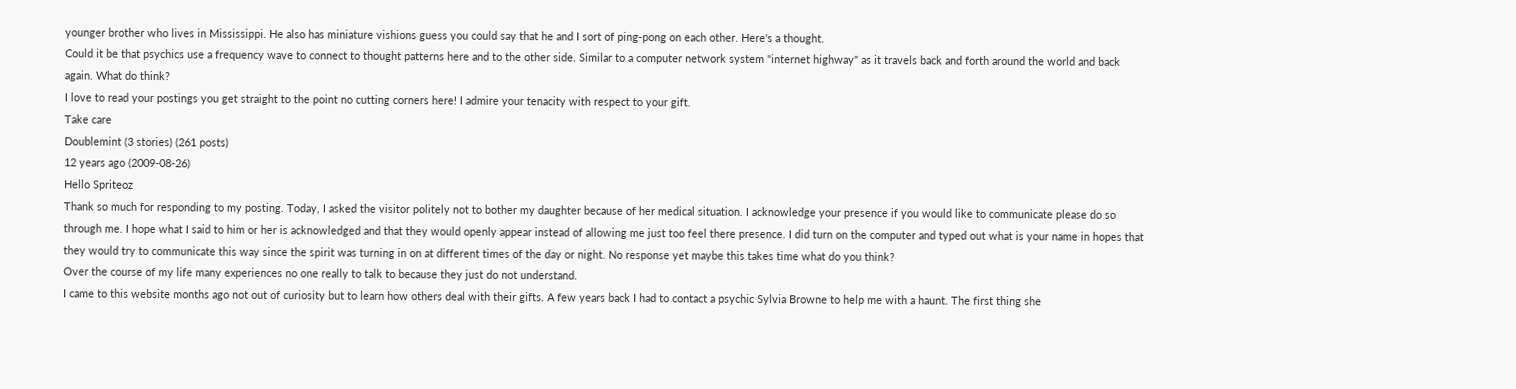younger brother who lives in Mississippi. He also has miniature vishions guess you could say that he and I sort of ping-pong on each other. Here's a thought.
Could it be that psychics use a frequency wave to connect to thought patterns here and to the other side. Similar to a computer network system "internet highway" as it travels back and forth around the world and back again. What do think?
I love to read your postings you get straight to the point no cutting corners here! I admire your tenacity with respect to your gift.
Take care
Doublemint (3 stories) (261 posts)
12 years ago (2009-08-26)
Hello Spriteoz
Thank so much for responding to my posting. Today, I asked the visitor politely not to bother my daughter because of her medical situation. I acknowledge your presence if you would like to communicate please do so through me. I hope what I said to him or her is acknowledged and that they would openly appear instead of allowing me just too feel there presence. I did turn on the computer and typed out what is your name in hopes that they would try to communicate this way since the spirit was turning in on at different times of the day or night. No response yet maybe this takes time what do you think?
Over the course of my life many experiences no one really to talk to because they just do not understand.
I came to this website months ago not out of curiosity but to learn how others deal with their gifts. A few years back I had to contact a psychic Sylvia Browne to help me with a haunt. The first thing she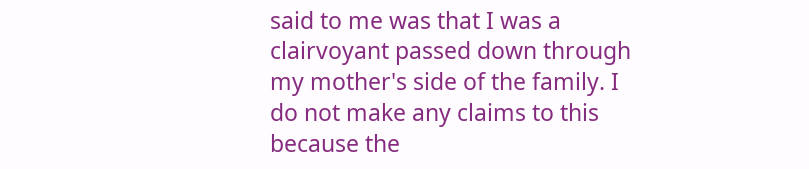said to me was that I was a clairvoyant passed down through my mother's side of the family. I do not make any claims to this because the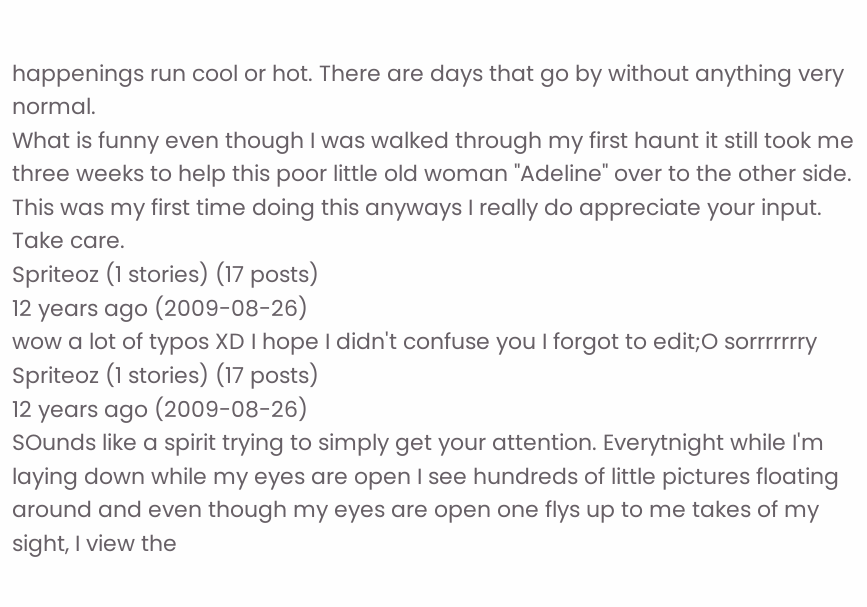happenings run cool or hot. There are days that go by without anything very normal.
What is funny even though I was walked through my first haunt it still took me three weeks to help this poor little old woman "Adeline" over to the other side. This was my first time doing this anyways I really do appreciate your input.
Take care.
Spriteoz (1 stories) (17 posts)
12 years ago (2009-08-26)
wow a lot of typos XD I hope I didn't confuse you I forgot to edit;O sorrrrrrry
Spriteoz (1 stories) (17 posts)
12 years ago (2009-08-26)
SOunds like a spirit trying to simply get your attention. Everytnight while I'm laying down while my eyes are open I see hundreds of little pictures floating around and even though my eyes are open one flys up to me takes of my sight, I view the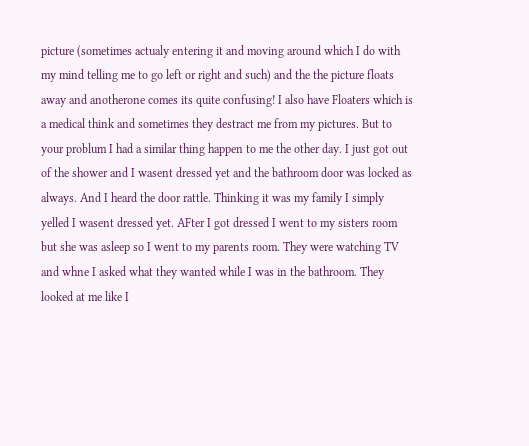picture (sometimes actualy entering it and moving around which I do with my mind telling me to go left or right and such) and the the picture floats away and anotherone comes its quite confusing! I also have Floaters which is a medical think and sometimes they destract me from my pictures. But to your problum I had a similar thing happen to me the other day. I just got out of the shower and I wasent dressed yet and the bathroom door was locked as always. And I heard the door rattle. Thinking it was my family I simply yelled I wasent dressed yet. AFter I got dressed I went to my sisters room but she was asleep so I went to my parents room. They were watching TV and whne I asked what they wanted while I was in the bathroom. They looked at me like I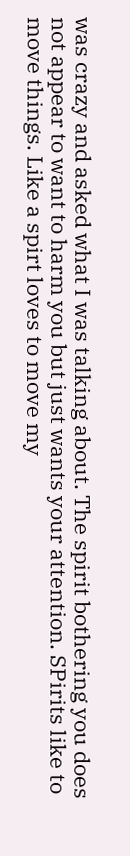was crazy and asked what I was talking about. The spirit bothering you does not appear to want to harm you but just wants your attention. SPirits like to move things. Like a spirt loves to move my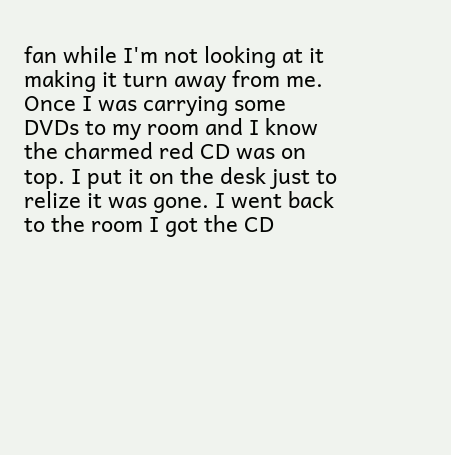fan while I'm not looking at it making it turn away from me. Once I was carrying some DVDs to my room and I know the charmed red CD was on top. I put it on the desk just to relize it was gone. I went back to the room I got the CD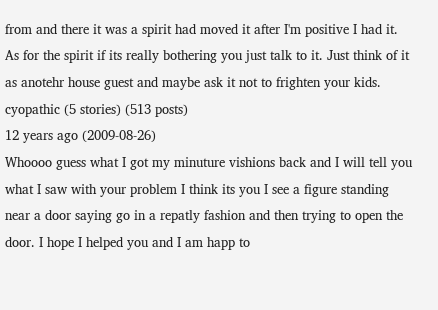from and there it was a spirit had moved it after I'm positive I had it. As for the spirit if its really bothering you just talk to it. Just think of it as anotehr house guest and maybe ask it not to frighten your kids.
cyopathic (5 stories) (513 posts)
12 years ago (2009-08-26)
Whoooo guess what I got my minuture vishions back and I will tell you what I saw with your problem I think its you I see a figure standing near a door saying go in a repatly fashion and then trying to open the door. I hope I helped you and I am happ to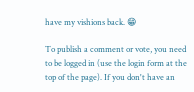have my vishions back. 😁

To publish a comment or vote, you need to be logged in (use the login form at the top of the page). If you don't have an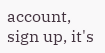account, sign up, it's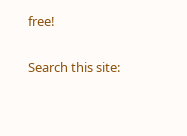free!

Search this site: